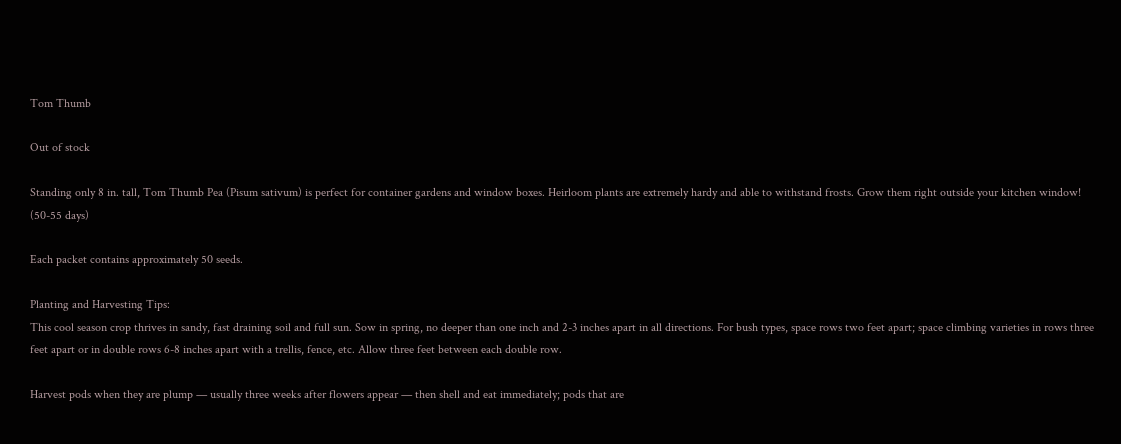Tom Thumb

Out of stock

Standing only 8 in. tall, Tom Thumb Pea (Pisum sativum) is perfect for container gardens and window boxes. Heirloom plants are extremely hardy and able to withstand frosts. Grow them right outside your kitchen window! (50-55 days)

Each packet contains approximately 50 seeds.

Planting and Harvesting Tips:
This cool season crop thrives in sandy, fast draining soil and full sun. Sow in spring, no deeper than one inch and 2-3 inches apart in all directions. For bush types, space rows two feet apart; space climbing varieties in rows three feet apart or in double rows 6-8 inches apart with a trellis, fence, etc. Allow three feet between each double row.

Harvest pods when they are plump — usually three weeks after flowers appear — then shell and eat immediately; pods that are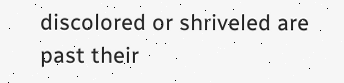discolored or shriveled are past their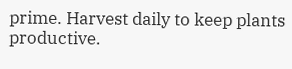prime. Harvest daily to keep plants productive.